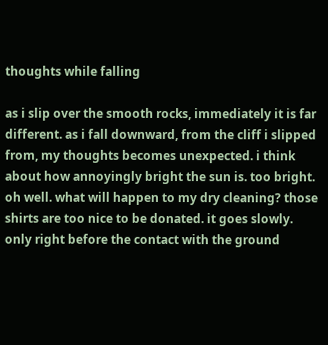thoughts while falling

as i slip over the smooth rocks, immediately it is far different. as i fall downward, from the cliff i slipped from, my thoughts becomes unexpected. i think about how annoyingly bright the sun is. too bright. oh well. what will happen to my dry cleaning? those shirts are too nice to be donated. it goes slowly. only right before the contact with the ground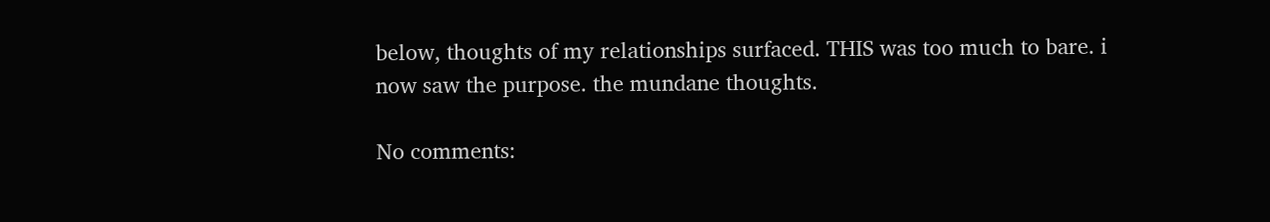below, thoughts of my relationships surfaced. THIS was too much to bare. i now saw the purpose. the mundane thoughts.

No comments: